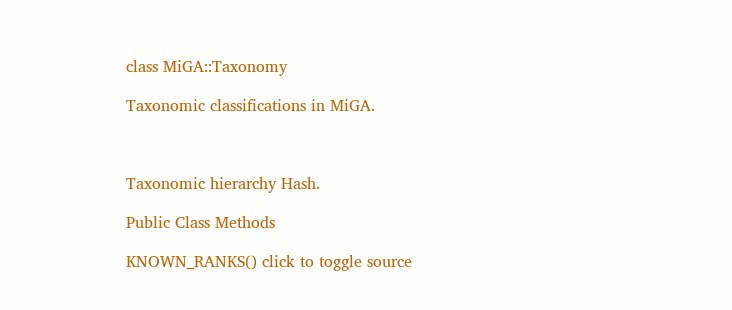class MiGA::Taxonomy

Taxonomic classifications in MiGA.



Taxonomic hierarchy Hash.

Public Class Methods

KNOWN_RANKS() click to toggle source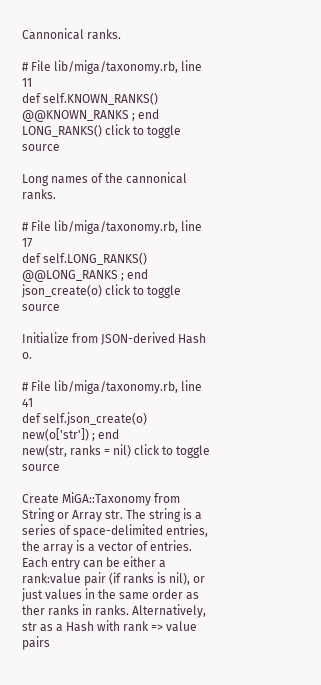Cannonical ranks.

# File lib/miga/taxonomy.rb, line 11
def self.KNOWN_RANKS() @@KNOWN_RANKS ; end
LONG_RANKS() click to toggle source

Long names of the cannonical ranks.

# File lib/miga/taxonomy.rb, line 17
def self.LONG_RANKS() @@LONG_RANKS ; end
json_create(o) click to toggle source

Initialize from JSON-derived Hash o.

# File lib/miga/taxonomy.rb, line 41
def self.json_create(o) new(o['str']) ; end
new(str, ranks = nil) click to toggle source

Create MiGA::Taxonomy from String or Array str. The string is a series of space-delimited entries, the array is a vector of entries. Each entry can be either a rank:value pair (if ranks is nil), or just values in the same order as ther ranks in ranks. Alternatively, str as a Hash with rank => value pairs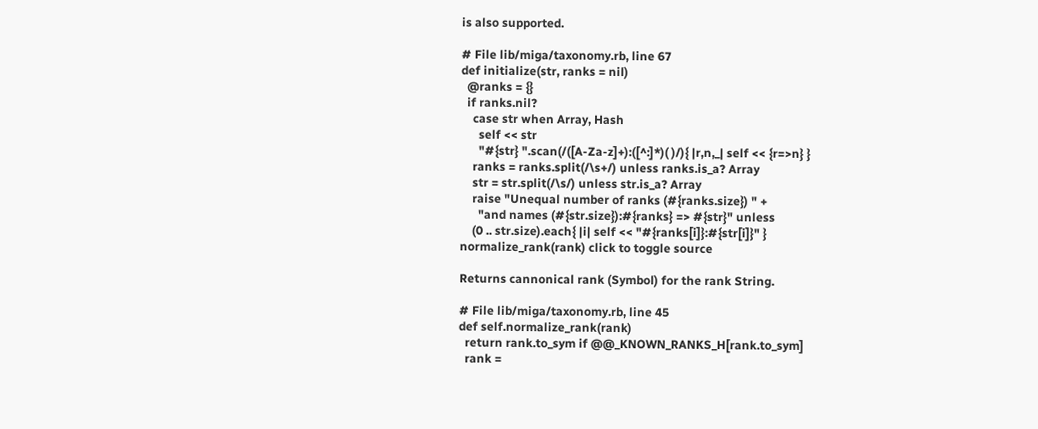is also supported.

# File lib/miga/taxonomy.rb, line 67
def initialize(str, ranks = nil)
  @ranks = {}
  if ranks.nil?
    case str when Array, Hash
      self << str
      "#{str} ".scan(/([A-Za-z]+):([^:]*)( )/){ |r,n,_| self << {r=>n} }
    ranks = ranks.split(/\s+/) unless ranks.is_a? Array
    str = str.split(/\s/) unless str.is_a? Array
    raise "Unequal number of ranks (#{ranks.size}) " +
      "and names (#{str.size}):#{ranks} => #{str}" unless
    (0 .. str.size).each{ |i| self << "#{ranks[i]}:#{str[i]}" }
normalize_rank(rank) click to toggle source

Returns cannonical rank (Symbol) for the rank String.

# File lib/miga/taxonomy.rb, line 45
def self.normalize_rank(rank)
  return rank.to_sym if @@_KNOWN_RANKS_H[rank.to_sym]
  rank =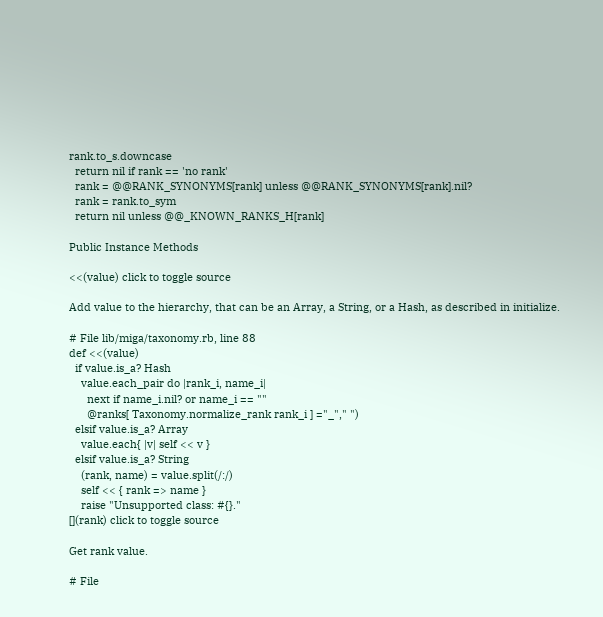rank.to_s.downcase
  return nil if rank == 'no rank'
  rank = @@RANK_SYNONYMS[rank] unless @@RANK_SYNONYMS[rank].nil?
  rank = rank.to_sym
  return nil unless @@_KNOWN_RANKS_H[rank]

Public Instance Methods

<<(value) click to toggle source

Add value to the hierarchy, that can be an Array, a String, or a Hash, as described in initialize.

# File lib/miga/taxonomy.rb, line 88
def <<(value)
  if value.is_a? Hash
    value.each_pair do |rank_i, name_i|
      next if name_i.nil? or name_i == ""
      @ranks[ Taxonomy.normalize_rank rank_i ] ="_"," ")
  elsif value.is_a? Array
    value.each{ |v| self << v }
  elsif value.is_a? String
    (rank, name) = value.split(/:/)
    self << { rank => name }
    raise "Unsupported class: #{}."
[](rank) click to toggle source

Get rank value.

# File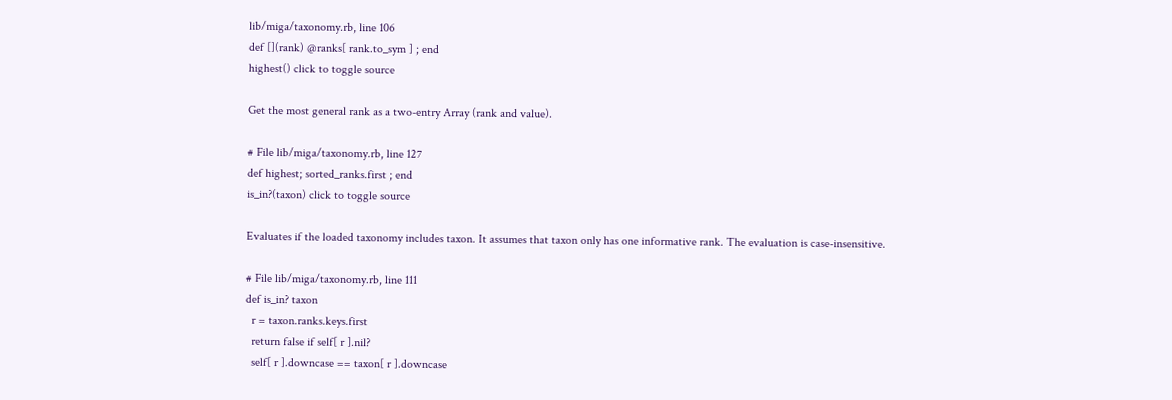lib/miga/taxonomy.rb, line 106
def [](rank) @ranks[ rank.to_sym ] ; end
highest() click to toggle source

Get the most general rank as a two-entry Array (rank and value).

# File lib/miga/taxonomy.rb, line 127
def highest; sorted_ranks.first ; end
is_in?(taxon) click to toggle source

Evaluates if the loaded taxonomy includes taxon. It assumes that taxon only has one informative rank. The evaluation is case-insensitive.

# File lib/miga/taxonomy.rb, line 111
def is_in? taxon
  r = taxon.ranks.keys.first
  return false if self[ r ].nil?
  self[ r ].downcase == taxon[ r ].downcase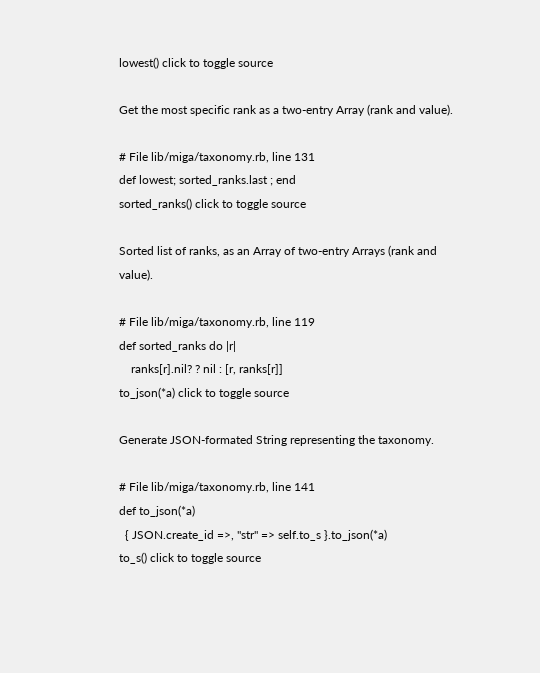lowest() click to toggle source

Get the most specific rank as a two-entry Array (rank and value).

# File lib/miga/taxonomy.rb, line 131
def lowest; sorted_ranks.last ; end
sorted_ranks() click to toggle source

Sorted list of ranks, as an Array of two-entry Arrays (rank and value).

# File lib/miga/taxonomy.rb, line 119
def sorted_ranks do |r|
    ranks[r].nil? ? nil : [r, ranks[r]]
to_json(*a) click to toggle source

Generate JSON-formated String representing the taxonomy.

# File lib/miga/taxonomy.rb, line 141
def to_json(*a)
  { JSON.create_id =>, "str" => self.to_s }.to_json(*a)
to_s() click to toggle source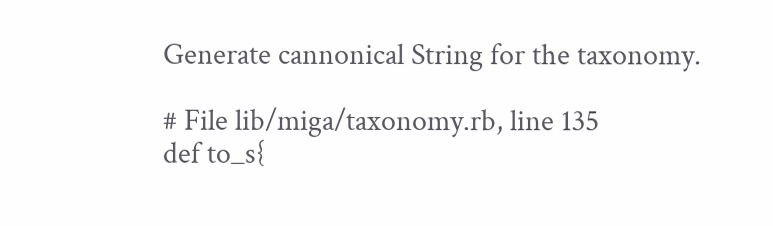Generate cannonical String for the taxonomy.

# File lib/miga/taxonomy.rb, line 135
def to_s{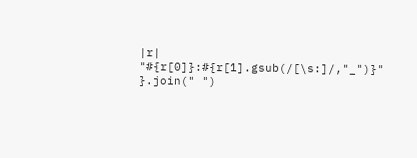|r| "#{r[0]}:#{r[1].gsub(/[\s:]/,"_")}" }.join(" ")